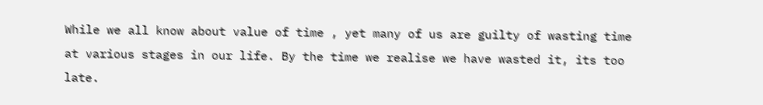While we all know about value of time , yet many of us are guilty of wasting time at various stages in our life. By the time we realise we have wasted it, its too late.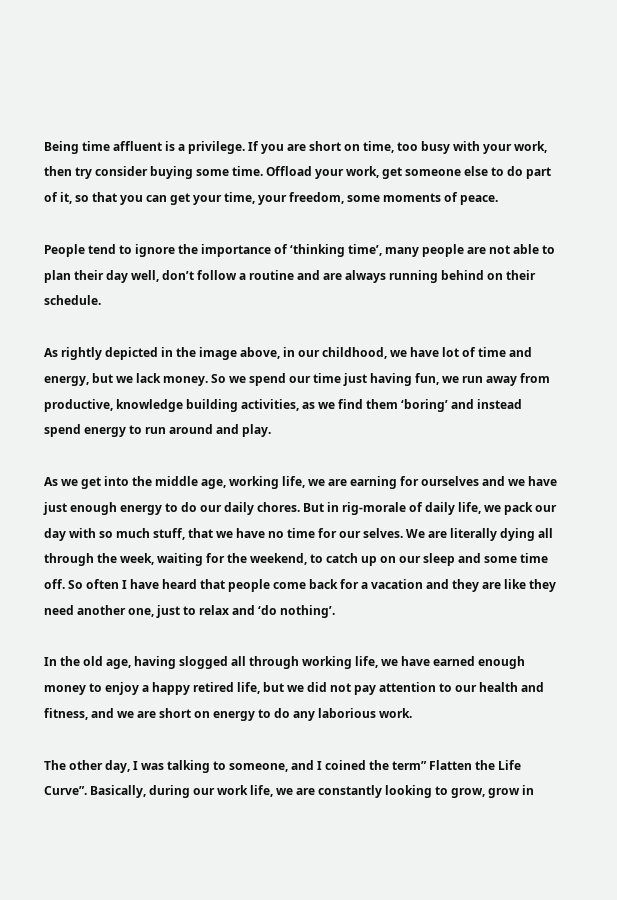Being time affluent is a privilege. If you are short on time, too busy with your work, then try consider buying some time. Offload your work, get someone else to do part of it, so that you can get your time, your freedom, some moments of peace.

People tend to ignore the importance of ‘thinking time’, many people are not able to plan their day well, don’t follow a routine and are always running behind on their schedule.

As rightly depicted in the image above, in our childhood, we have lot of time and energy, but we lack money. So we spend our time just having fun, we run away from productive, knowledge building activities, as we find them ‘boring’ and instead spend energy to run around and play.

As we get into the middle age, working life, we are earning for ourselves and we have just enough energy to do our daily chores. But in rig-morale of daily life, we pack our day with so much stuff, that we have no time for our selves. We are literally dying all through the week, waiting for the weekend, to catch up on our sleep and some time off. So often I have heard that people come back for a vacation and they are like they need another one, just to relax and ‘do nothing’.

In the old age, having slogged all through working life, we have earned enough money to enjoy a happy retired life, but we did not pay attention to our health and fitness, and we are short on energy to do any laborious work.

The other day, I was talking to someone, and I coined the term” Flatten the Life Curve”. Basically, during our work life, we are constantly looking to grow, grow in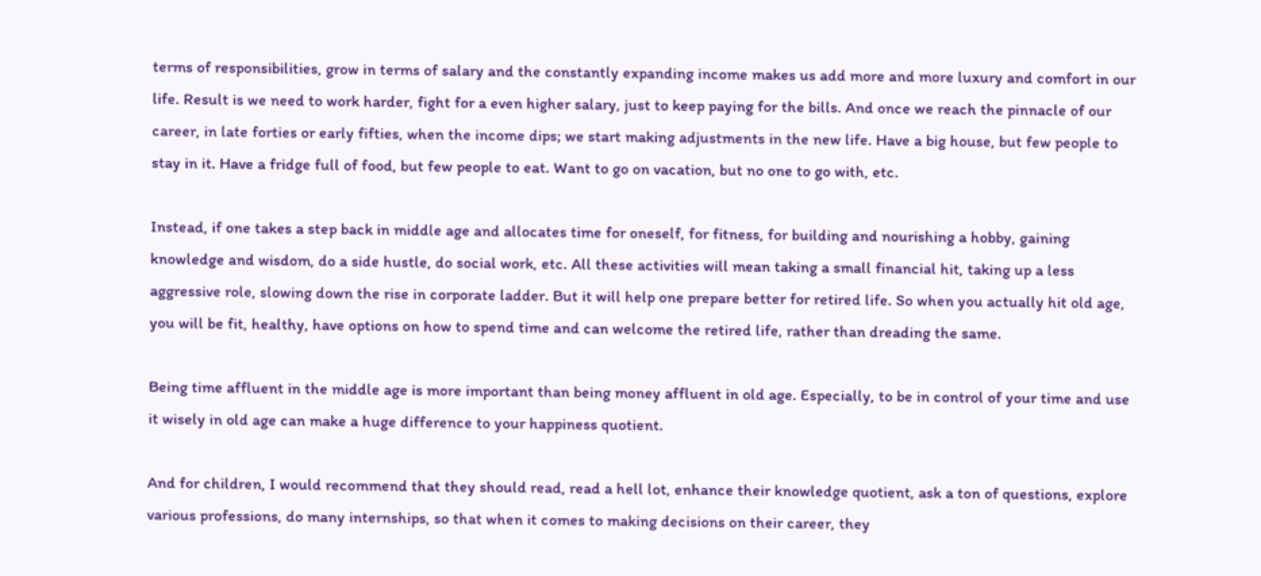terms of responsibilities, grow in terms of salary and the constantly expanding income makes us add more and more luxury and comfort in our life. Result is we need to work harder, fight for a even higher salary, just to keep paying for the bills. And once we reach the pinnacle of our career, in late forties or early fifties, when the income dips; we start making adjustments in the new life. Have a big house, but few people to stay in it. Have a fridge full of food, but few people to eat. Want to go on vacation, but no one to go with, etc.

Instead, if one takes a step back in middle age and allocates time for oneself, for fitness, for building and nourishing a hobby, gaining knowledge and wisdom, do a side hustle, do social work, etc. All these activities will mean taking a small financial hit, taking up a less aggressive role, slowing down the rise in corporate ladder. But it will help one prepare better for retired life. So when you actually hit old age, you will be fit, healthy, have options on how to spend time and can welcome the retired life, rather than dreading the same.

Being time affluent in the middle age is more important than being money affluent in old age. Especially, to be in control of your time and use it wisely in old age can make a huge difference to your happiness quotient.

And for children, I would recommend that they should read, read a hell lot, enhance their knowledge quotient, ask a ton of questions, explore various professions, do many internships, so that when it comes to making decisions on their career, they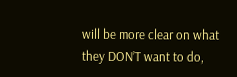will be more clear on what they DON’T want to do,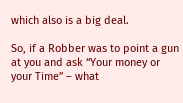which also is a big deal.

So, if a Robber was to point a gun at you and ask “Your money or your Time” – what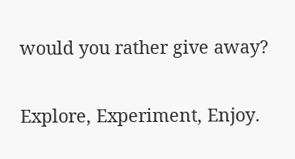would you rather give away?

Explore, Experiment, Enjoy.